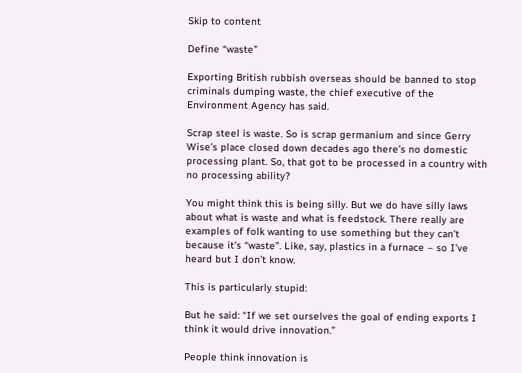Skip to content

Define “waste”

Exporting British rubbish overseas should be banned to stop criminals dumping waste, the chief executive of the Environment Agency has said.

Scrap steel is waste. So is scrap germanium and since Gerry Wise’s place closed down decades ago there’s no domestic processing plant. So, that got to be processed in a country with no processing ability?

You might think this is being silly. But we do have silly laws about what is waste and what is feedstock. There really are examples of folk wanting to use something but they can’t because it’s “waste”. Like, say, plastics in a furnace – so I’ve heard but I don’t know.

This is particularly stupid:

But he said: “If we set ourselves the goal of ending exports I think it would drive innovation.”

People think innovation is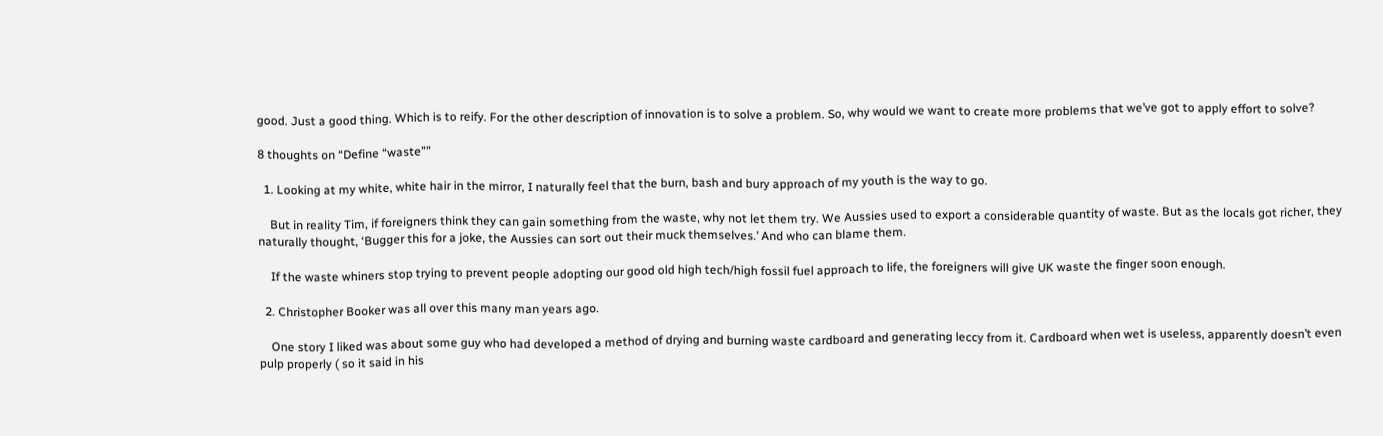good. Just a good thing. Which is to reify. For the other description of innovation is to solve a problem. So, why would we want to create more problems that we’ve got to apply effort to solve?

8 thoughts on “Define “waste””

  1. Looking at my white, white hair in the mirror, I naturally feel that the burn, bash and bury approach of my youth is the way to go.

    But in reality Tim, if foreigners think they can gain something from the waste, why not let them try. We Aussies used to export a considerable quantity of waste. But as the locals got richer, they naturally thought, ‘Bugger this for a joke, the Aussies can sort out their muck themselves.’ And who can blame them.

    If the waste whiners stop trying to prevent people adopting our good old high tech/high fossil fuel approach to life, the foreigners will give UK waste the finger soon enough.

  2. Christopher Booker was all over this many man years ago.

    One story I liked was about some guy who had developed a method of drying and burning waste cardboard and generating leccy from it. Cardboard when wet is useless, apparently doesn’t even pulp properly ( so it said in his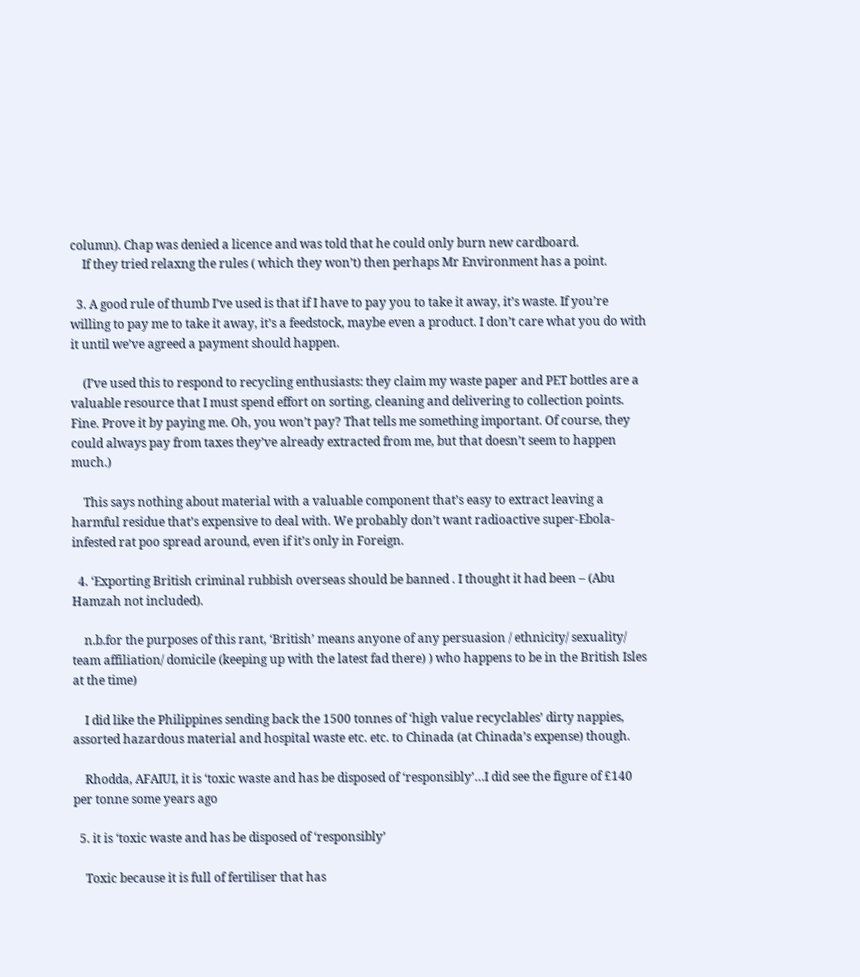column). Chap was denied a licence and was told that he could only burn new cardboard.
    If they tried relaxng the rules ( which they won’t) then perhaps Mr Environment has a point.

  3. A good rule of thumb I’ve used is that if I have to pay you to take it away, it’s waste. If you’re willing to pay me to take it away, it’s a feedstock, maybe even a product. I don’t care what you do with it until we’ve agreed a payment should happen.

    (I’ve used this to respond to recycling enthusiasts: they claim my waste paper and PET bottles are a valuable resource that I must spend effort on sorting, cleaning and delivering to collection points. Fine. Prove it by paying me. Oh, you won’t pay? That tells me something important. Of course, they could always pay from taxes they’ve already extracted from me, but that doesn’t seem to happen much.)

    This says nothing about material with a valuable component that’s easy to extract leaving a harmful residue that’s expensive to deal with. We probably don’t want radioactive super-Ebola-infested rat poo spread around, even if it’s only in Foreign.

  4. ‘Exporting British criminal rubbish overseas should be banned . I thought it had been – (Abu Hamzah not included).

    n.b.for the purposes of this rant, ‘British’ means anyone of any persuasion / ethnicity/ sexuality/ team affiliation/ domicile (keeping up with the latest fad there) ) who happens to be in the British Isles at the time)

    I did like the Philippines sending back the 1500 tonnes of ‘high value recyclables’ dirty nappies, assorted hazardous material and hospital waste etc. etc. to Chinada (at Chinada’s expense) though.

    Rhodda, AFAIUI, it is ‘toxic waste and has be disposed of ‘responsibly’…I did see the figure of £140 per tonne some years ago

  5. it is ‘toxic waste and has be disposed of ‘responsibly’

    Toxic because it is full of fertiliser that has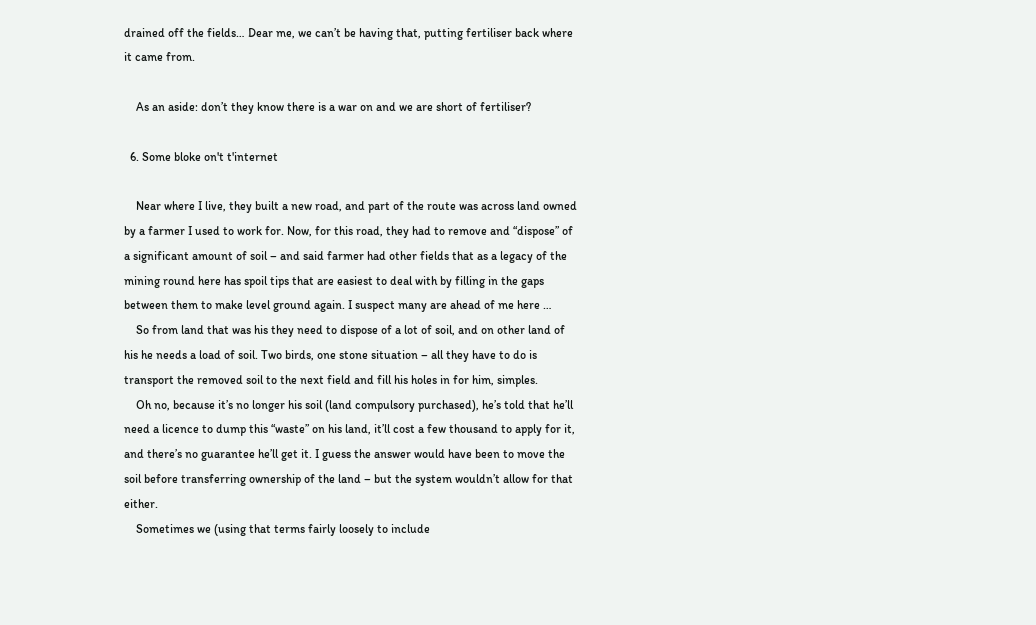drained off the fields… Dear me, we can’t be having that, putting fertiliser back where it came from.

    As an aside: don’t they know there is a war on and we are short of fertiliser?

  6. Some bloke on't t'internet

    Near where I live, they built a new road, and part of the route was across land owned by a farmer I used to work for. Now, for this road, they had to remove and “dispose” of a significant amount of soil – and said farmer had other fields that as a legacy of the mining round here has spoil tips that are easiest to deal with by filling in the gaps between them to make level ground again. I suspect many are ahead of me here …
    So from land that was his they need to dispose of a lot of soil, and on other land of his he needs a load of soil. Two birds, one stone situation – all they have to do is transport the removed soil to the next field and fill his holes in for him, simples.
    Oh no, because it’s no longer his soil (land compulsory purchased), he’s told that he’ll need a licence to dump this “waste” on his land, it’ll cost a few thousand to apply for it, and there’s no guarantee he’ll get it. I guess the answer would have been to move the soil before transferring ownership of the land – but the system wouldn’t allow for that either.
    Sometimes we (using that terms fairly loosely to include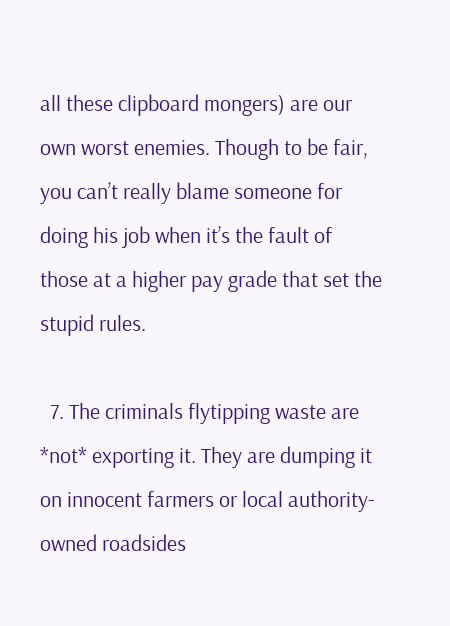all these clipboard mongers) are our own worst enemies. Though to be fair, you can’t really blame someone for doing his job when it’s the fault of those at a higher pay grade that set the stupid rules.

  7. The criminals flytipping waste are *not* exporting it. They are dumping it on innocent farmers or local authority-owned roadsides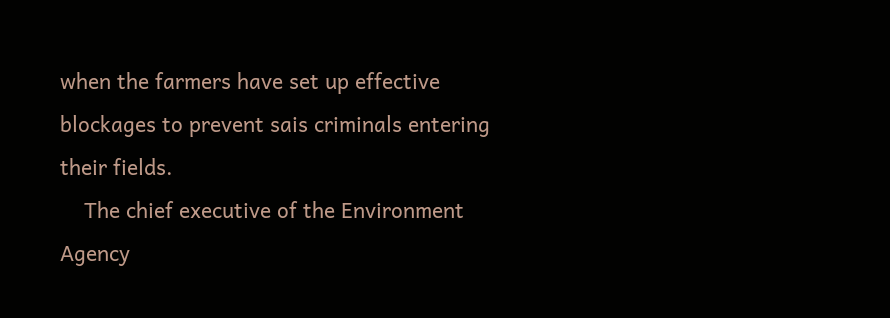when the farmers have set up effective blockages to prevent sais criminals entering their fields.
    The chief executive of the Environment Agency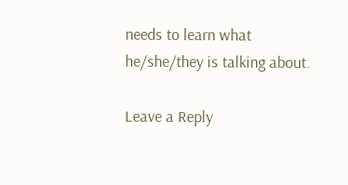needs to learn what he/she/they is talking about.

Leave a Reply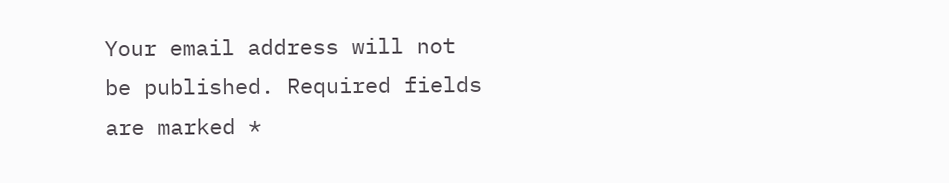Your email address will not be published. Required fields are marked *